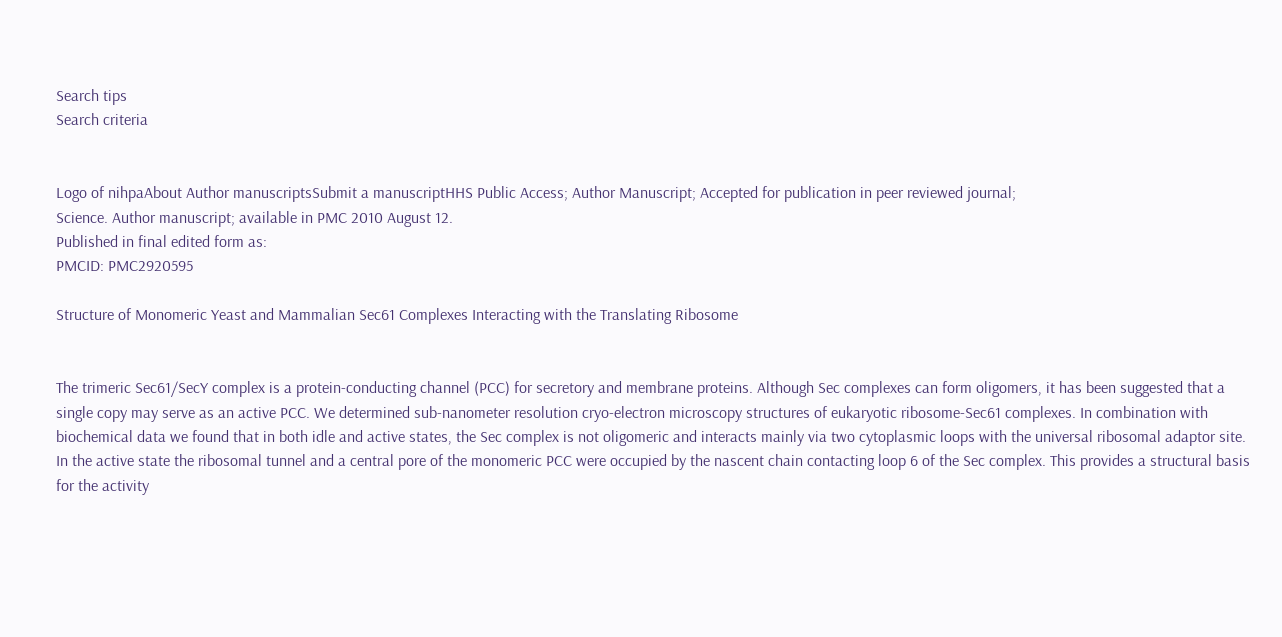Search tips
Search criteria


Logo of nihpaAbout Author manuscriptsSubmit a manuscriptHHS Public Access; Author Manuscript; Accepted for publication in peer reviewed journal;
Science. Author manuscript; available in PMC 2010 August 12.
Published in final edited form as:
PMCID: PMC2920595

Structure of Monomeric Yeast and Mammalian Sec61 Complexes Interacting with the Translating Ribosome


The trimeric Sec61/SecY complex is a protein-conducting channel (PCC) for secretory and membrane proteins. Although Sec complexes can form oligomers, it has been suggested that a single copy may serve as an active PCC. We determined sub-nanometer resolution cryo-electron microscopy structures of eukaryotic ribosome-Sec61 complexes. In combination with biochemical data we found that in both idle and active states, the Sec complex is not oligomeric and interacts mainly via two cytoplasmic loops with the universal ribosomal adaptor site. In the active state the ribosomal tunnel and a central pore of the monomeric PCC were occupied by the nascent chain contacting loop 6 of the Sec complex. This provides a structural basis for the activity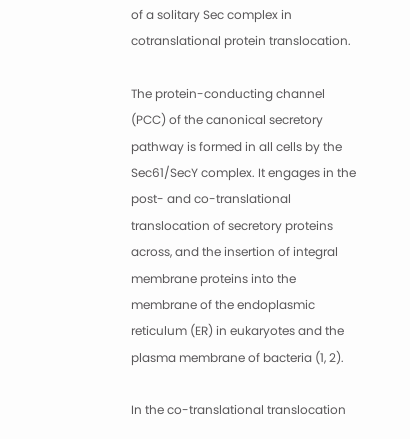of a solitary Sec complex in cotranslational protein translocation.

The protein-conducting channel (PCC) of the canonical secretory pathway is formed in all cells by the Sec61/SecY complex. It engages in the post- and co-translational translocation of secretory proteins across, and the insertion of integral membrane proteins into the membrane of the endoplasmic reticulum (ER) in eukaryotes and the plasma membrane of bacteria (1, 2).

In the co-translational translocation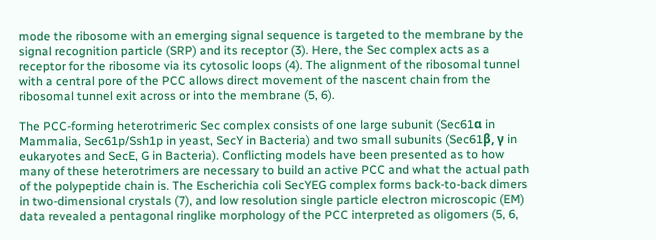mode the ribosome with an emerging signal sequence is targeted to the membrane by the signal recognition particle (SRP) and its receptor (3). Here, the Sec complex acts as a receptor for the ribosome via its cytosolic loops (4). The alignment of the ribosomal tunnel with a central pore of the PCC allows direct movement of the nascent chain from the ribosomal tunnel exit across or into the membrane (5, 6).

The PCC-forming heterotrimeric Sec complex consists of one large subunit (Sec61α in Mammalia, Sec61p/Ssh1p in yeast, SecY in Bacteria) and two small subunits (Sec61β, γ in eukaryotes and SecE, G in Bacteria). Conflicting models have been presented as to how many of these heterotrimers are necessary to build an active PCC and what the actual path of the polypeptide chain is. The Escherichia coli SecYEG complex forms back-to-back dimers in two-dimensional crystals (7), and low resolution single particle electron microscopic (EM) data revealed a pentagonal ringlike morphology of the PCC interpreted as oligomers (5, 6,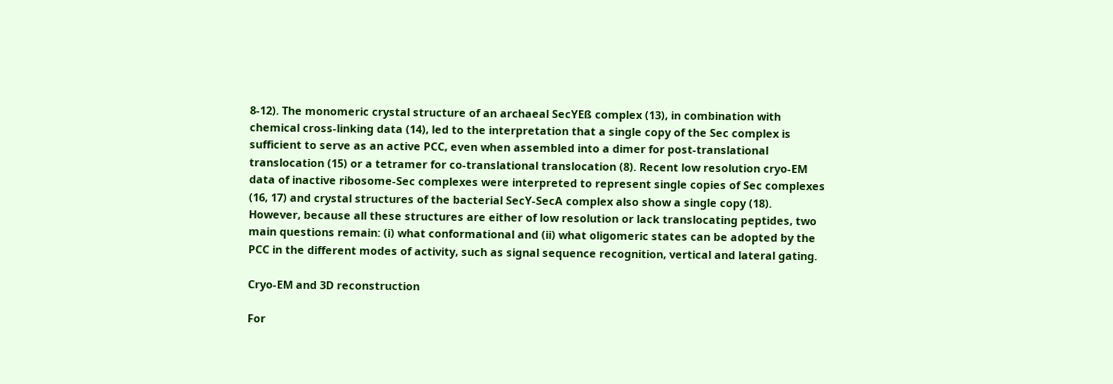8-12). The monomeric crystal structure of an archaeal SecYEß complex (13), in combination with chemical cross-linking data (14), led to the interpretation that a single copy of the Sec complex is sufficient to serve as an active PCC, even when assembled into a dimer for post-translational translocation (15) or a tetramer for co-translational translocation (8). Recent low resolution cryo-EM data of inactive ribosome-Sec complexes were interpreted to represent single copies of Sec complexes (16, 17) and crystal structures of the bacterial SecY-SecA complex also show a single copy (18). However, because all these structures are either of low resolution or lack translocating peptides, two main questions remain: (i) what conformational and (ii) what oligomeric states can be adopted by the PCC in the different modes of activity, such as signal sequence recognition, vertical and lateral gating.

Cryo-EM and 3D reconstruction

For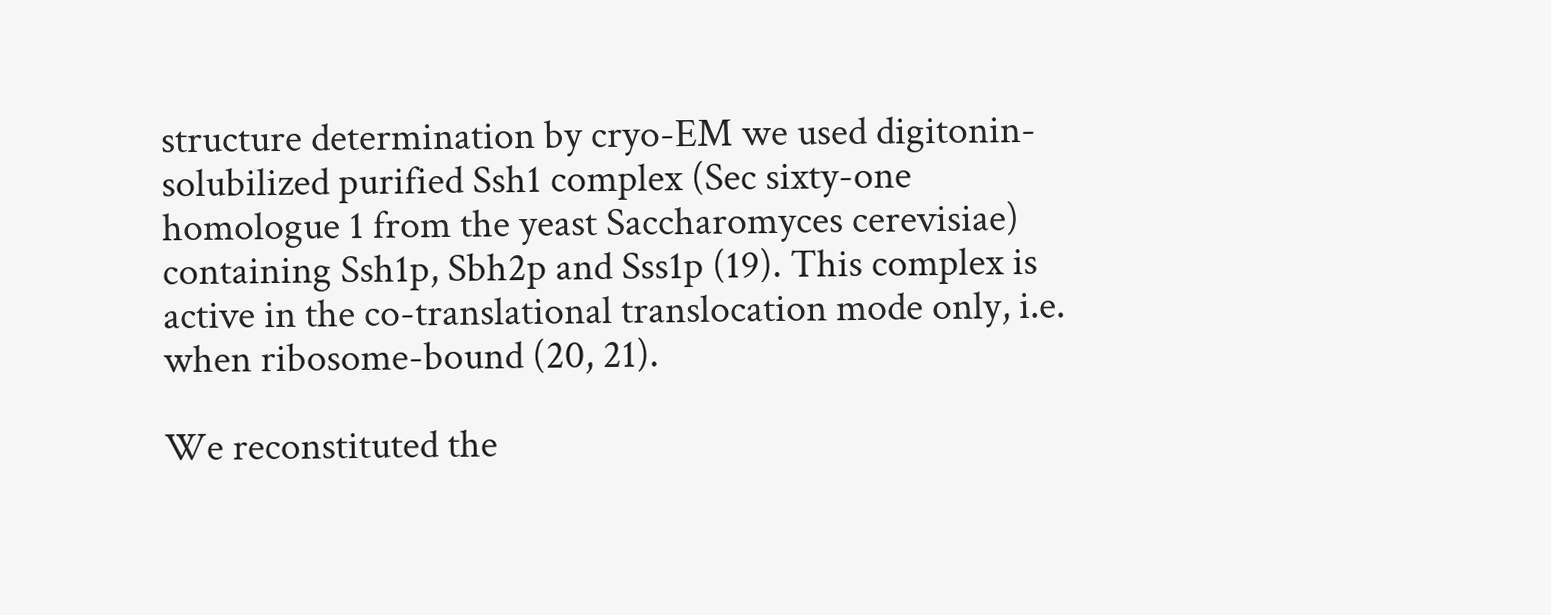structure determination by cryo-EM we used digitonin-solubilized purified Ssh1 complex (Sec sixty-one homologue 1 from the yeast Saccharomyces cerevisiae) containing Ssh1p, Sbh2p and Sss1p (19). This complex is active in the co-translational translocation mode only, i.e. when ribosome-bound (20, 21).

We reconstituted the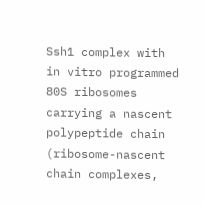Ssh1 complex with in vitro programmed 80S ribosomes carrying a nascent polypeptide chain (ribosome-nascent chain complexes,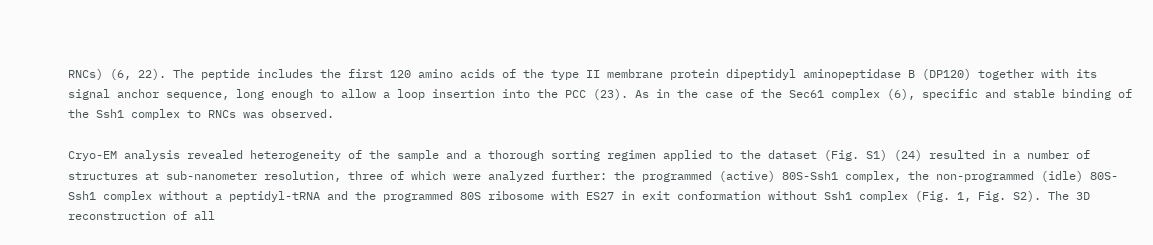RNCs) (6, 22). The peptide includes the first 120 amino acids of the type II membrane protein dipeptidyl aminopeptidase B (DP120) together with its signal anchor sequence, long enough to allow a loop insertion into the PCC (23). As in the case of the Sec61 complex (6), specific and stable binding of the Ssh1 complex to RNCs was observed.

Cryo-EM analysis revealed heterogeneity of the sample and a thorough sorting regimen applied to the dataset (Fig. S1) (24) resulted in a number of structures at sub-nanometer resolution, three of which were analyzed further: the programmed (active) 80S-Ssh1 complex, the non-programmed (idle) 80S-Ssh1 complex without a peptidyl-tRNA and the programmed 80S ribosome with ES27 in exit conformation without Ssh1 complex (Fig. 1, Fig. S2). The 3D reconstruction of all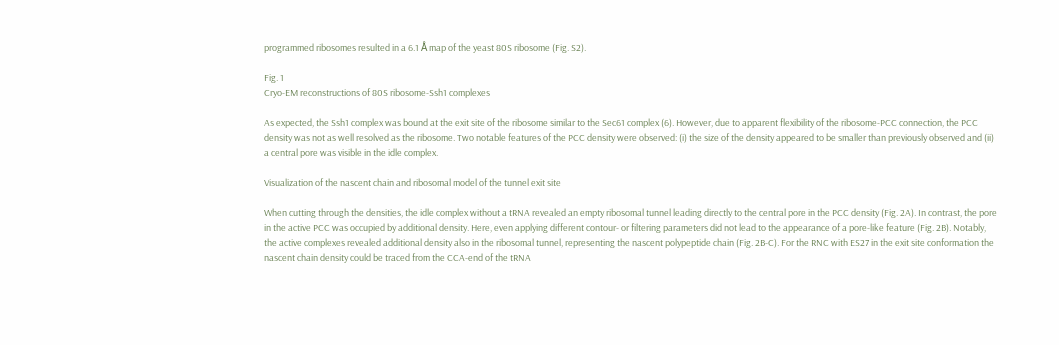programmed ribosomes resulted in a 6.1 Å map of the yeast 80S ribosome (Fig. S2).

Fig. 1
Cryo-EM reconstructions of 80S ribosome-Ssh1 complexes

As expected, the Ssh1 complex was bound at the exit site of the ribosome similar to the Sec61 complex (6). However, due to apparent flexibility of the ribosome-PCC connection, the PCC density was not as well resolved as the ribosome. Two notable features of the PCC density were observed: (i) the size of the density appeared to be smaller than previously observed and (ii) a central pore was visible in the idle complex.

Visualization of the nascent chain and ribosomal model of the tunnel exit site

When cutting through the densities, the idle complex without a tRNA revealed an empty ribosomal tunnel leading directly to the central pore in the PCC density (Fig. 2A). In contrast, the pore in the active PCC was occupied by additional density. Here, even applying different contour- or filtering parameters did not lead to the appearance of a pore-like feature (Fig. 2B). Notably, the active complexes revealed additional density also in the ribosomal tunnel, representing the nascent polypeptide chain (Fig. 2B-C). For the RNC with ES27 in the exit site conformation the nascent chain density could be traced from the CCA-end of the tRNA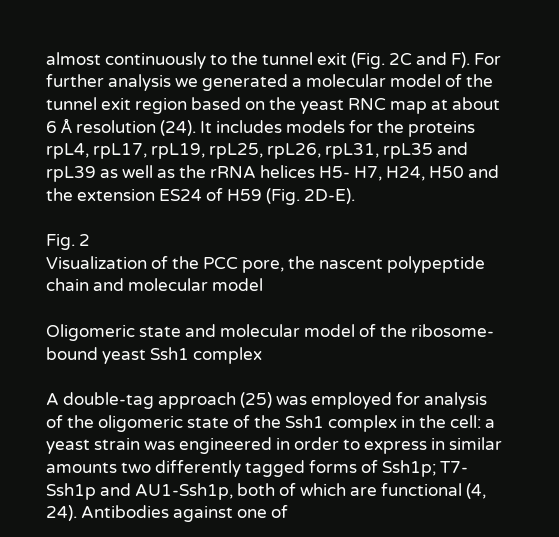almost continuously to the tunnel exit (Fig. 2C and F). For further analysis we generated a molecular model of the tunnel exit region based on the yeast RNC map at about 6 Å resolution (24). It includes models for the proteins rpL4, rpL17, rpL19, rpL25, rpL26, rpL31, rpL35 and rpL39 as well as the rRNA helices H5- H7, H24, H50 and the extension ES24 of H59 (Fig. 2D-E).

Fig. 2
Visualization of the PCC pore, the nascent polypeptide chain and molecular model

Oligomeric state and molecular model of the ribosome-bound yeast Ssh1 complex

A double-tag approach (25) was employed for analysis of the oligomeric state of the Ssh1 complex in the cell: a yeast strain was engineered in order to express in similar amounts two differently tagged forms of Ssh1p; T7-Ssh1p and AU1-Ssh1p, both of which are functional (4, 24). Antibodies against one of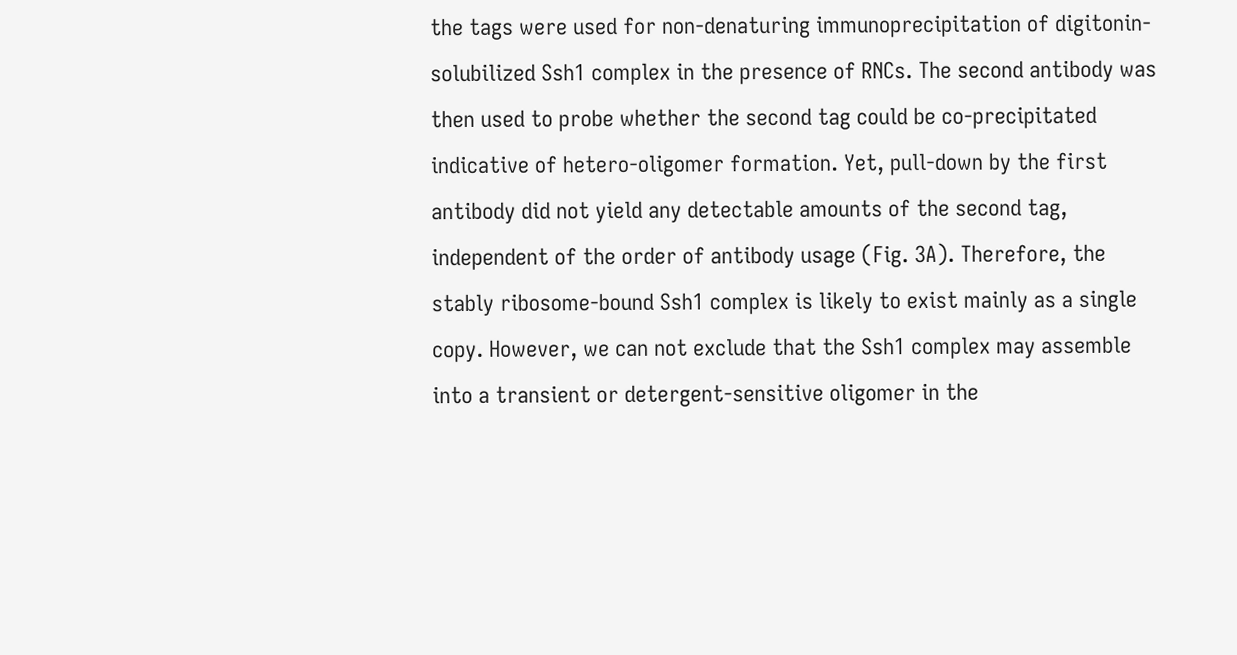the tags were used for non-denaturing immunoprecipitation of digitonin-solubilized Ssh1 complex in the presence of RNCs. The second antibody was then used to probe whether the second tag could be co-precipitated indicative of hetero-oligomer formation. Yet, pull-down by the first antibody did not yield any detectable amounts of the second tag, independent of the order of antibody usage (Fig. 3A). Therefore, the stably ribosome-bound Ssh1 complex is likely to exist mainly as a single copy. However, we can not exclude that the Ssh1 complex may assemble into a transient or detergent-sensitive oligomer in the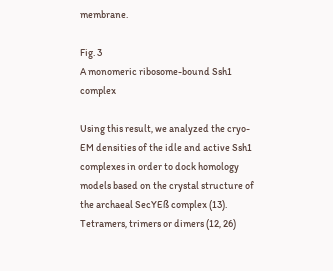membrane.

Fig. 3
A monomeric ribosome-bound Ssh1 complex

Using this result, we analyzed the cryo-EM densities of the idle and active Ssh1 complexes in order to dock homology models based on the crystal structure of the archaeal SecYEß complex (13). Tetramers, trimers or dimers (12, 26)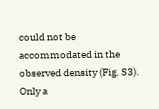could not be accommodated in the observed density (Fig. S3). Only a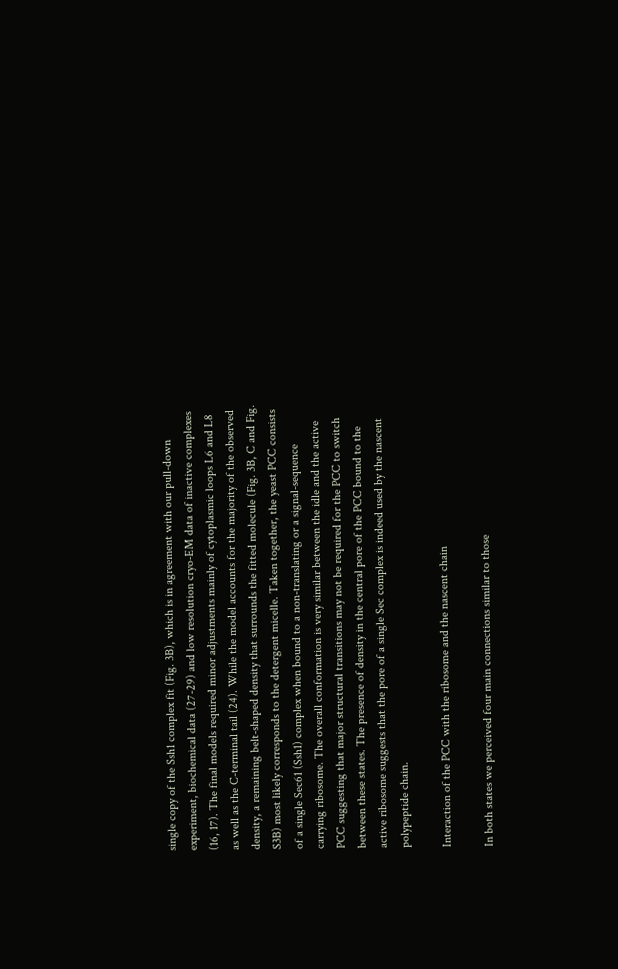single copy of the Ssh1 complex fit (Fig. 3B), which is in agreement with our pull-down experiment, biochemical data (27-29) and low resolution cryo-EM data of inactive complexes (16, 17). The final models required minor adjustments mainly of cytoplasmic loops L6 and L8 as well as the C-terminal tail (24). While the model accounts for the majority of the observed density, a remaining belt-shaped density that surrounds the fitted molecule (Fig. 3B, C and Fig. S3B) most likely corresponds to the detergent micelle. Taken together, the yeast PCC consists of a single Sec61 (Ssh1) complex when bound to a non-translating or a signal-sequence carrying ribosome. The overall conformation is very similar between the idle and the active PCC suggesting that major structural transitions may not be required for the PCC to switch between these states. The presence of density in the central pore of the PCC bound to the active ribosome suggests that the pore of a single Sec complex is indeed used by the nascent polypeptide chain.

Interaction of the PCC with the ribosome and the nascent chain

In both states we perceived four main connections similar to those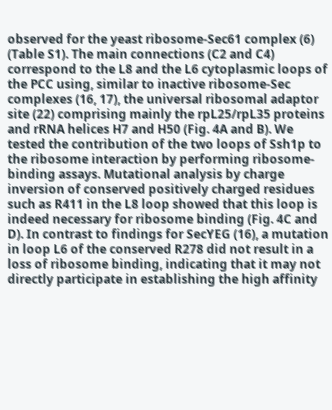observed for the yeast ribosome-Sec61 complex (6) (Table S1). The main connections (C2 and C4) correspond to the L8 and the L6 cytoplasmic loops of the PCC using, similar to inactive ribosome-Sec complexes (16, 17), the universal ribosomal adaptor site (22) comprising mainly the rpL25/rpL35 proteins and rRNA helices H7 and H50 (Fig. 4A and B). We tested the contribution of the two loops of Ssh1p to the ribosome interaction by performing ribosome-binding assays. Mutational analysis by charge inversion of conserved positively charged residues such as R411 in the L8 loop showed that this loop is indeed necessary for ribosome binding (Fig. 4C and D). In contrast to findings for SecYEG (16), a mutation in loop L6 of the conserved R278 did not result in a loss of ribosome binding, indicating that it may not directly participate in establishing the high affinity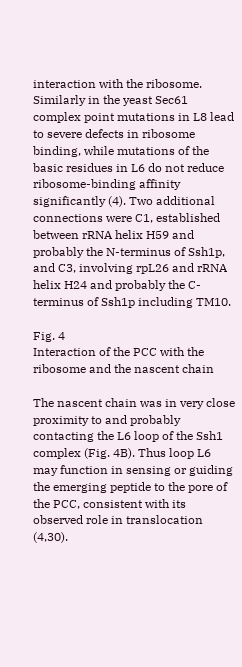interaction with the ribosome. Similarly in the yeast Sec61 complex point mutations in L8 lead to severe defects in ribosome binding, while mutations of the basic residues in L6 do not reduce ribosome-binding affinity significantly (4). Two additional connections were C1, established between rRNA helix H59 and probably the N-terminus of Ssh1p, and C3, involving rpL26 and rRNA helix H24 and probably the C-terminus of Ssh1p including TM10.

Fig. 4
Interaction of the PCC with the ribosome and the nascent chain

The nascent chain was in very close proximity to and probably contacting the L6 loop of the Ssh1 complex (Fig. 4B). Thus loop L6 may function in sensing or guiding the emerging peptide to the pore of the PCC, consistent with its observed role in translocation (4,30).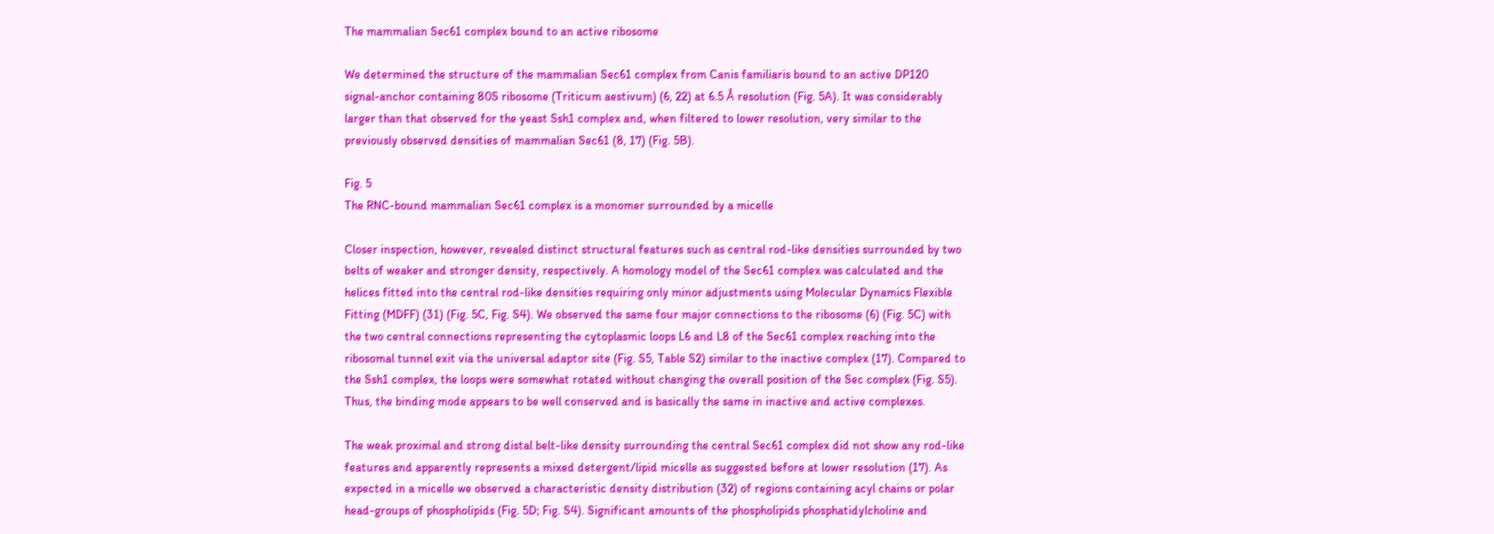The mammalian Sec61 complex bound to an active ribosome

We determined the structure of the mammalian Sec61 complex from Canis familiaris bound to an active DP120 signal-anchor containing 80S ribosome (Triticum aestivum) (6, 22) at 6.5 Å resolution (Fig. 5A). It was considerably larger than that observed for the yeast Ssh1 complex and, when filtered to lower resolution, very similar to the previously observed densities of mammalian Sec61 (8, 17) (Fig. 5B).

Fig. 5
The RNC-bound mammalian Sec61 complex is a monomer surrounded by a micelle

Closer inspection, however, revealed distinct structural features such as central rod-like densities surrounded by two belts of weaker and stronger density, respectively. A homology model of the Sec61 complex was calculated and the helices fitted into the central rod-like densities requiring only minor adjustments using Molecular Dynamics Flexible Fitting (MDFF) (31) (Fig. 5C, Fig. S4). We observed the same four major connections to the ribosome (6) (Fig. 5C) with the two central connections representing the cytoplasmic loops L6 and L8 of the Sec61 complex reaching into the ribosomal tunnel exit via the universal adaptor site (Fig. S5, Table S2) similar to the inactive complex (17). Compared to the Ssh1 complex, the loops were somewhat rotated without changing the overall position of the Sec complex (Fig. S5). Thus, the binding mode appears to be well conserved and is basically the same in inactive and active complexes.

The weak proximal and strong distal belt-like density surrounding the central Sec61 complex did not show any rod-like features and apparently represents a mixed detergent/lipid micelle as suggested before at lower resolution (17). As expected in a micelle we observed a characteristic density distribution (32) of regions containing acyl chains or polar head-groups of phospholipids (Fig. 5D; Fig. S4). Significant amounts of the phospholipids phosphatidylcholine and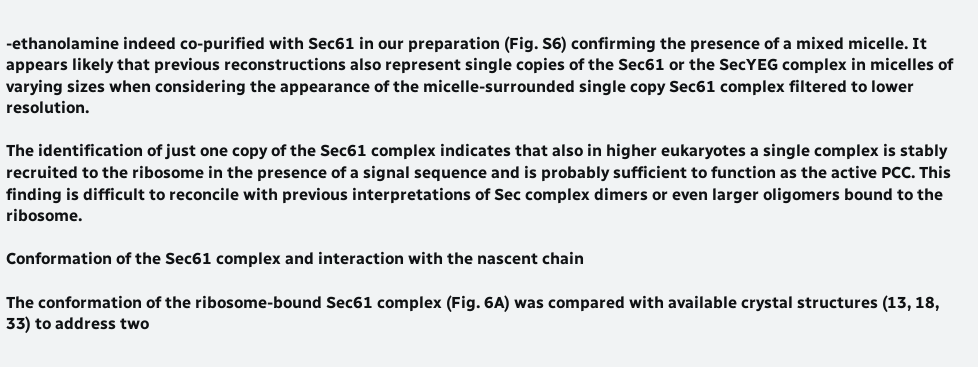-ethanolamine indeed co-purified with Sec61 in our preparation (Fig. S6) confirming the presence of a mixed micelle. It appears likely that previous reconstructions also represent single copies of the Sec61 or the SecYEG complex in micelles of varying sizes when considering the appearance of the micelle-surrounded single copy Sec61 complex filtered to lower resolution.

The identification of just one copy of the Sec61 complex indicates that also in higher eukaryotes a single complex is stably recruited to the ribosome in the presence of a signal sequence and is probably sufficient to function as the active PCC. This finding is difficult to reconcile with previous interpretations of Sec complex dimers or even larger oligomers bound to the ribosome.

Conformation of the Sec61 complex and interaction with the nascent chain

The conformation of the ribosome-bound Sec61 complex (Fig. 6A) was compared with available crystal structures (13, 18, 33) to address two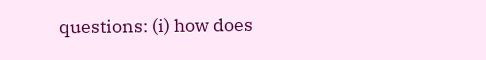questions: (i) how does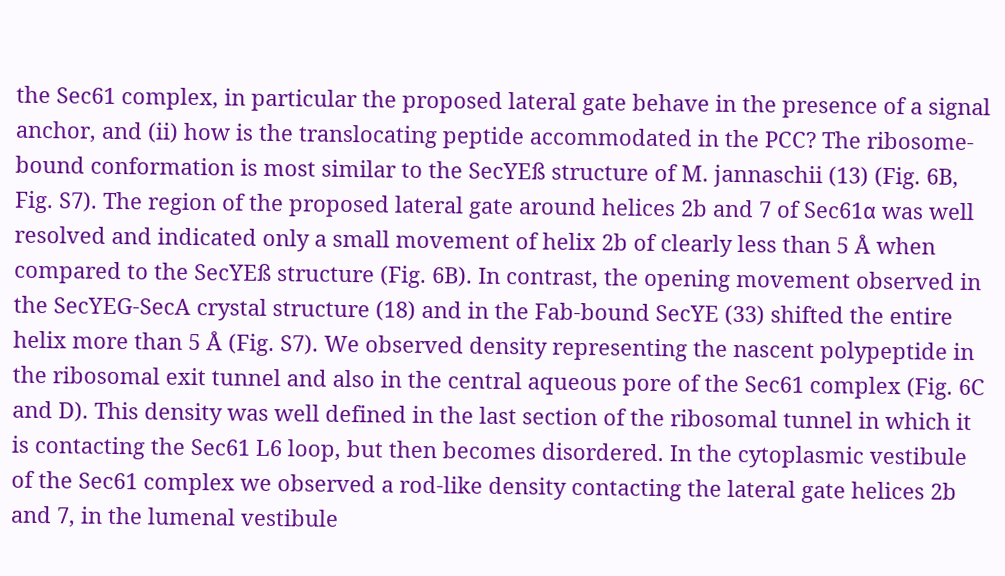the Sec61 complex, in particular the proposed lateral gate behave in the presence of a signal anchor, and (ii) how is the translocating peptide accommodated in the PCC? The ribosome-bound conformation is most similar to the SecYEß structure of M. jannaschii (13) (Fig. 6B, Fig. S7). The region of the proposed lateral gate around helices 2b and 7 of Sec61α was well resolved and indicated only a small movement of helix 2b of clearly less than 5 Å when compared to the SecYEß structure (Fig. 6B). In contrast, the opening movement observed in the SecYEG-SecA crystal structure (18) and in the Fab-bound SecYE (33) shifted the entire helix more than 5 Å (Fig. S7). We observed density representing the nascent polypeptide in the ribosomal exit tunnel and also in the central aqueous pore of the Sec61 complex (Fig. 6C and D). This density was well defined in the last section of the ribosomal tunnel in which it is contacting the Sec61 L6 loop, but then becomes disordered. In the cytoplasmic vestibule of the Sec61 complex we observed a rod-like density contacting the lateral gate helices 2b and 7, in the lumenal vestibule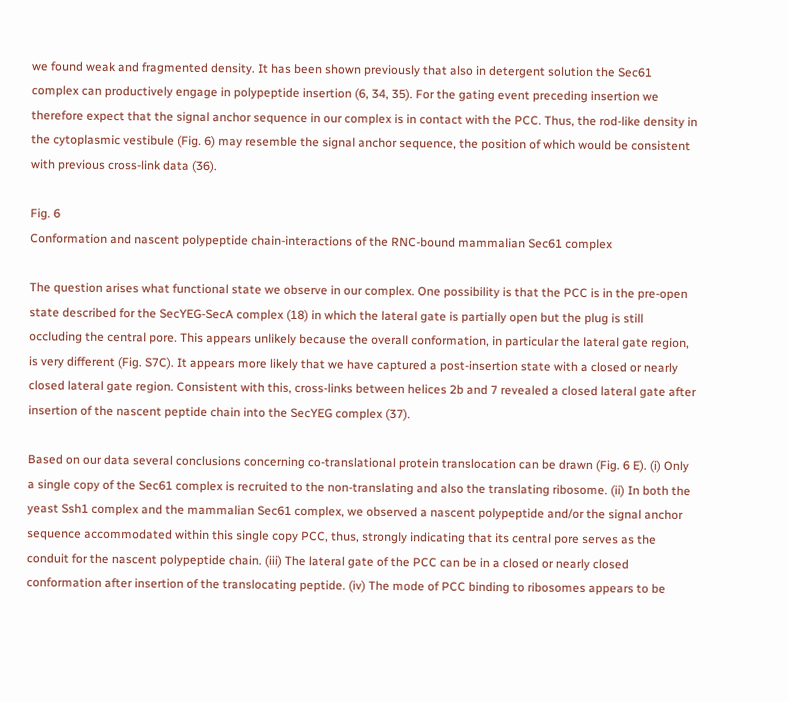we found weak and fragmented density. It has been shown previously that also in detergent solution the Sec61 complex can productively engage in polypeptide insertion (6, 34, 35). For the gating event preceding insertion we therefore expect that the signal anchor sequence in our complex is in contact with the PCC. Thus, the rod-like density in the cytoplasmic vestibule (Fig. 6) may resemble the signal anchor sequence, the position of which would be consistent with previous cross-link data (36).

Fig. 6
Conformation and nascent polypeptide chain-interactions of the RNC-bound mammalian Sec61 complex

The question arises what functional state we observe in our complex. One possibility is that the PCC is in the pre-open state described for the SecYEG-SecA complex (18) in which the lateral gate is partially open but the plug is still occluding the central pore. This appears unlikely because the overall conformation, in particular the lateral gate region, is very different (Fig. S7C). It appears more likely that we have captured a post-insertion state with a closed or nearly closed lateral gate region. Consistent with this, cross-links between helices 2b and 7 revealed a closed lateral gate after insertion of the nascent peptide chain into the SecYEG complex (37).

Based on our data several conclusions concerning co-translational protein translocation can be drawn (Fig. 6 E). (i) Only a single copy of the Sec61 complex is recruited to the non-translating and also the translating ribosome. (ii) In both the yeast Ssh1 complex and the mammalian Sec61 complex, we observed a nascent polypeptide and/or the signal anchor sequence accommodated within this single copy PCC, thus, strongly indicating that its central pore serves as the conduit for the nascent polypeptide chain. (iii) The lateral gate of the PCC can be in a closed or nearly closed conformation after insertion of the translocating peptide. (iv) The mode of PCC binding to ribosomes appears to be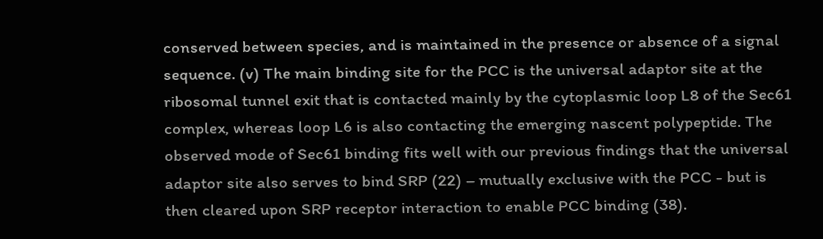conserved between species, and is maintained in the presence or absence of a signal sequence. (v) The main binding site for the PCC is the universal adaptor site at the ribosomal tunnel exit that is contacted mainly by the cytoplasmic loop L8 of the Sec61 complex, whereas loop L6 is also contacting the emerging nascent polypeptide. The observed mode of Sec61 binding fits well with our previous findings that the universal adaptor site also serves to bind SRP (22) – mutually exclusive with the PCC - but is then cleared upon SRP receptor interaction to enable PCC binding (38).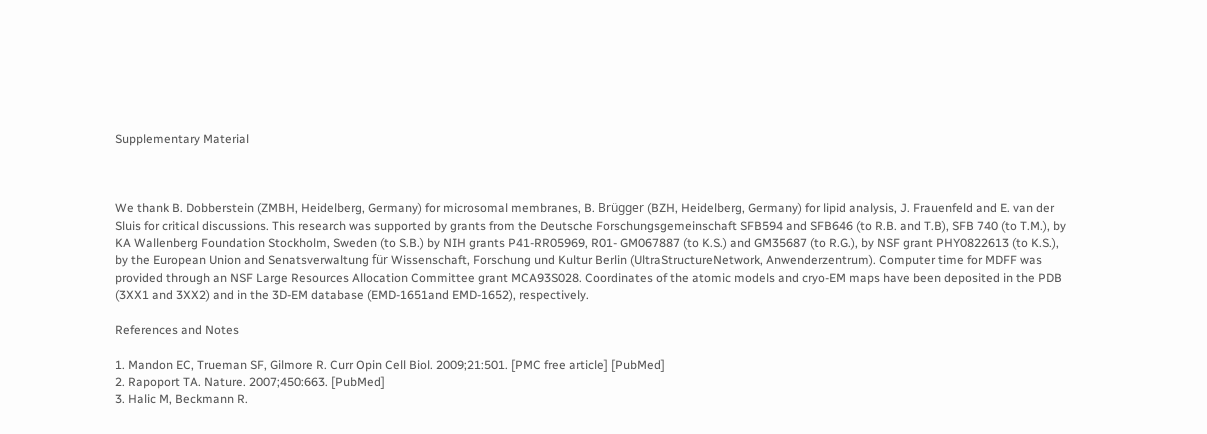Supplementary Material



We thank B. Dobberstein (ZMBH, Heidelberg, Germany) for microsomal membranes, B. Brügger (BZH, Heidelberg, Germany) for lipid analysis, J. Frauenfeld and E. van der Sluis for critical discussions. This research was supported by grants from the Deutsche Forschungsgemeinschaft SFB594 and SFB646 (to R.B. and T.B), SFB 740 (to T.M.), by KA Wallenberg Foundation Stockholm, Sweden (to S.B.) by NIH grants P41-RR05969, R01- GM067887 (to K.S.) and GM35687 (to R.G.), by NSF grant PHY0822613 (to K.S.), by the European Union and Senatsverwaltung für Wissenschaft, Forschung und Kultur Berlin (UltraStructureNetwork, Anwenderzentrum). Computer time for MDFF was provided through an NSF Large Resources Allocation Committee grant MCA93S028. Coordinates of the atomic models and cryo-EM maps have been deposited in the PDB (3XX1 and 3XX2) and in the 3D-EM database (EMD-1651and EMD-1652), respectively.

References and Notes

1. Mandon EC, Trueman SF, Gilmore R. Curr Opin Cell Biol. 2009;21:501. [PMC free article] [PubMed]
2. Rapoport TA. Nature. 2007;450:663. [PubMed]
3. Halic M, Beckmann R.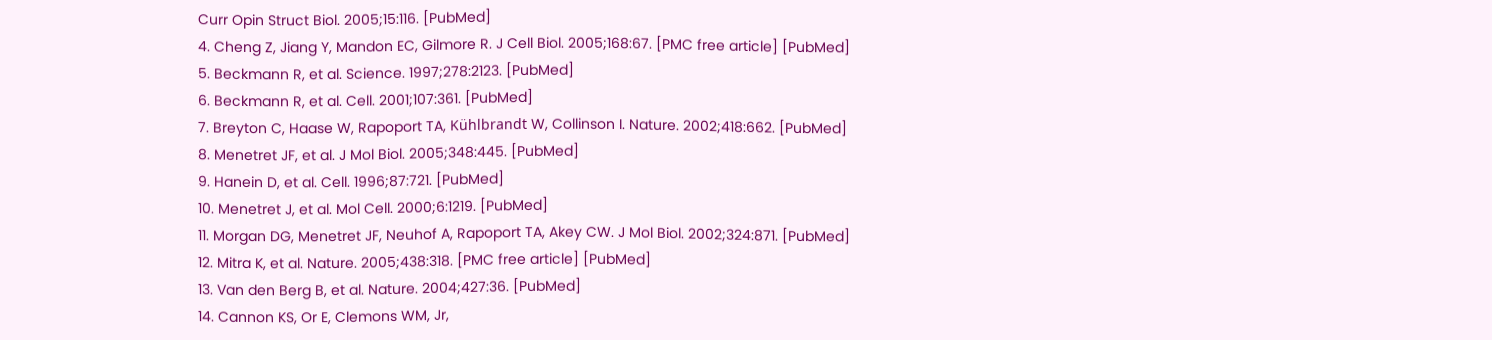Curr Opin Struct Biol. 2005;15:116. [PubMed]
4. Cheng Z, Jiang Y, Mandon EC, Gilmore R. J Cell Biol. 2005;168:67. [PMC free article] [PubMed]
5. Beckmann R, et al. Science. 1997;278:2123. [PubMed]
6. Beckmann R, et al. Cell. 2001;107:361. [PubMed]
7. Breyton C, Haase W, Rapoport TA, Kühlbrandt W, Collinson I. Nature. 2002;418:662. [PubMed]
8. Menetret JF, et al. J Mol Biol. 2005;348:445. [PubMed]
9. Hanein D, et al. Cell. 1996;87:721. [PubMed]
10. Menetret J, et al. Mol Cell. 2000;6:1219. [PubMed]
11. Morgan DG, Menetret JF, Neuhof A, Rapoport TA, Akey CW. J Mol Biol. 2002;324:871. [PubMed]
12. Mitra K, et al. Nature. 2005;438:318. [PMC free article] [PubMed]
13. Van den Berg B, et al. Nature. 2004;427:36. [PubMed]
14. Cannon KS, Or E, Clemons WM, Jr,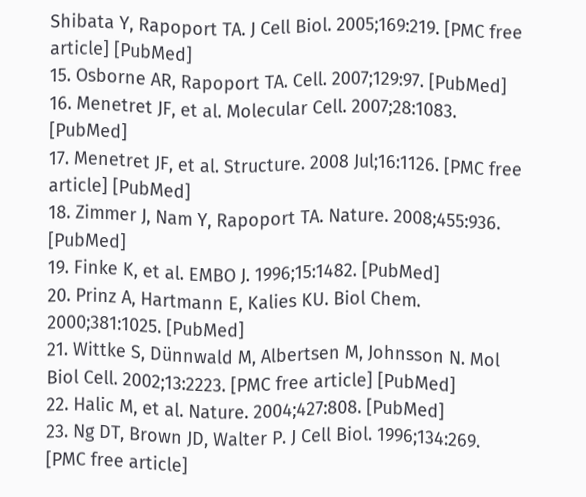Shibata Y, Rapoport TA. J Cell Biol. 2005;169:219. [PMC free article] [PubMed]
15. Osborne AR, Rapoport TA. Cell. 2007;129:97. [PubMed]
16. Menetret JF, et al. Molecular Cell. 2007;28:1083. [PubMed]
17. Menetret JF, et al. Structure. 2008 Jul;16:1126. [PMC free article] [PubMed]
18. Zimmer J, Nam Y, Rapoport TA. Nature. 2008;455:936. [PubMed]
19. Finke K, et al. EMBO J. 1996;15:1482. [PubMed]
20. Prinz A, Hartmann E, Kalies KU. Biol Chem. 2000;381:1025. [PubMed]
21. Wittke S, Dünnwald M, Albertsen M, Johnsson N. Mol Biol Cell. 2002;13:2223. [PMC free article] [PubMed]
22. Halic M, et al. Nature. 2004;427:808. [PubMed]
23. Ng DT, Brown JD, Walter P. J Cell Biol. 1996;134:269. [PMC free article]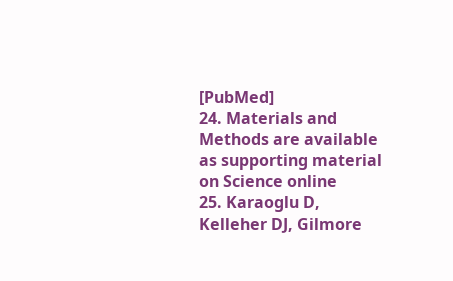[PubMed]
24. Materials and Methods are available as supporting material on Science online
25. Karaoglu D, Kelleher DJ, Gilmore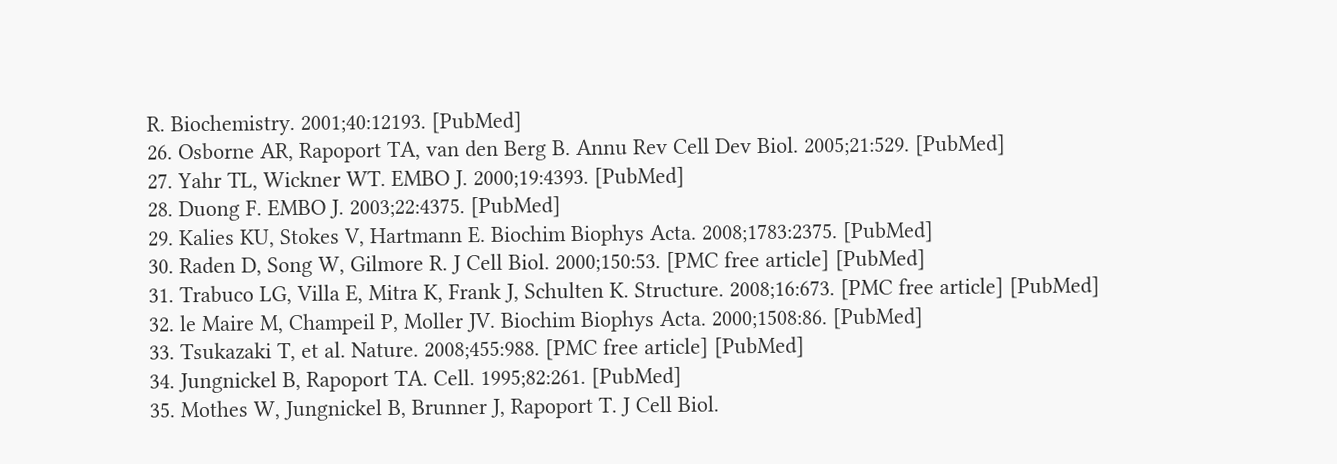R. Biochemistry. 2001;40:12193. [PubMed]
26. Osborne AR, Rapoport TA, van den Berg B. Annu Rev Cell Dev Biol. 2005;21:529. [PubMed]
27. Yahr TL, Wickner WT. EMBO J. 2000;19:4393. [PubMed]
28. Duong F. EMBO J. 2003;22:4375. [PubMed]
29. Kalies KU, Stokes V, Hartmann E. Biochim Biophys Acta. 2008;1783:2375. [PubMed]
30. Raden D, Song W, Gilmore R. J Cell Biol. 2000;150:53. [PMC free article] [PubMed]
31. Trabuco LG, Villa E, Mitra K, Frank J, Schulten K. Structure. 2008;16:673. [PMC free article] [PubMed]
32. le Maire M, Champeil P, Moller JV. Biochim Biophys Acta. 2000;1508:86. [PubMed]
33. Tsukazaki T, et al. Nature. 2008;455:988. [PMC free article] [PubMed]
34. Jungnickel B, Rapoport TA. Cell. 1995;82:261. [PubMed]
35. Mothes W, Jungnickel B, Brunner J, Rapoport T. J Cell Biol.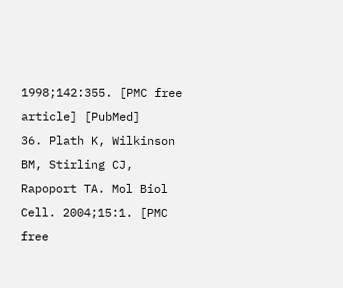1998;142:355. [PMC free article] [PubMed]
36. Plath K, Wilkinson BM, Stirling CJ, Rapoport TA. Mol Biol Cell. 2004;15:1. [PMC free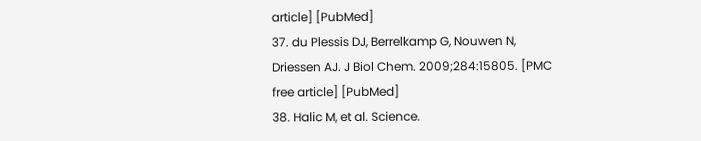article] [PubMed]
37. du Plessis DJ, Berrelkamp G, Nouwen N, Driessen AJ. J Biol Chem. 2009;284:15805. [PMC free article] [PubMed]
38. Halic M, et al. Science.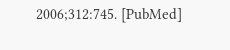2006;312:745. [PubMed]